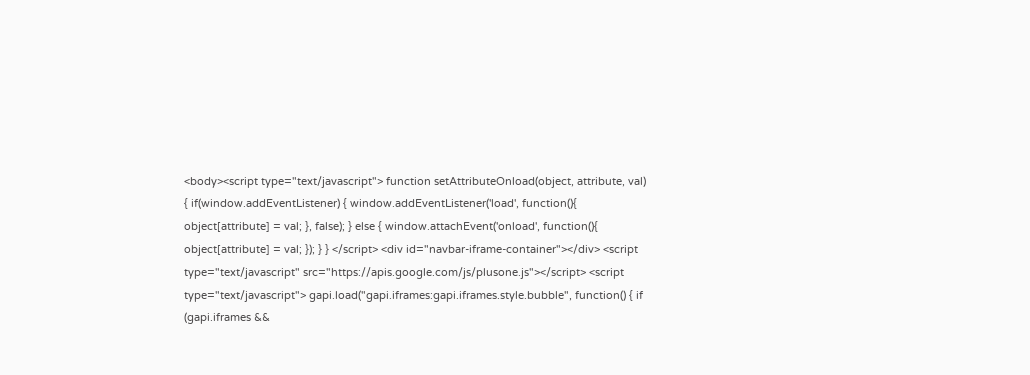<body><script type="text/javascript"> function setAttributeOnload(object, attribute, val) { if(window.addEventListener) { window.addEventListener('load', function(){ object[attribute] = val; }, false); } else { window.attachEvent('onload', function(){ object[attribute] = val; }); } } </script> <div id="navbar-iframe-container"></div> <script type="text/javascript" src="https://apis.google.com/js/plusone.js"></script> <script type="text/javascript"> gapi.load("gapi.iframes:gapi.iframes.style.bubble", function() { if (gapi.iframes &&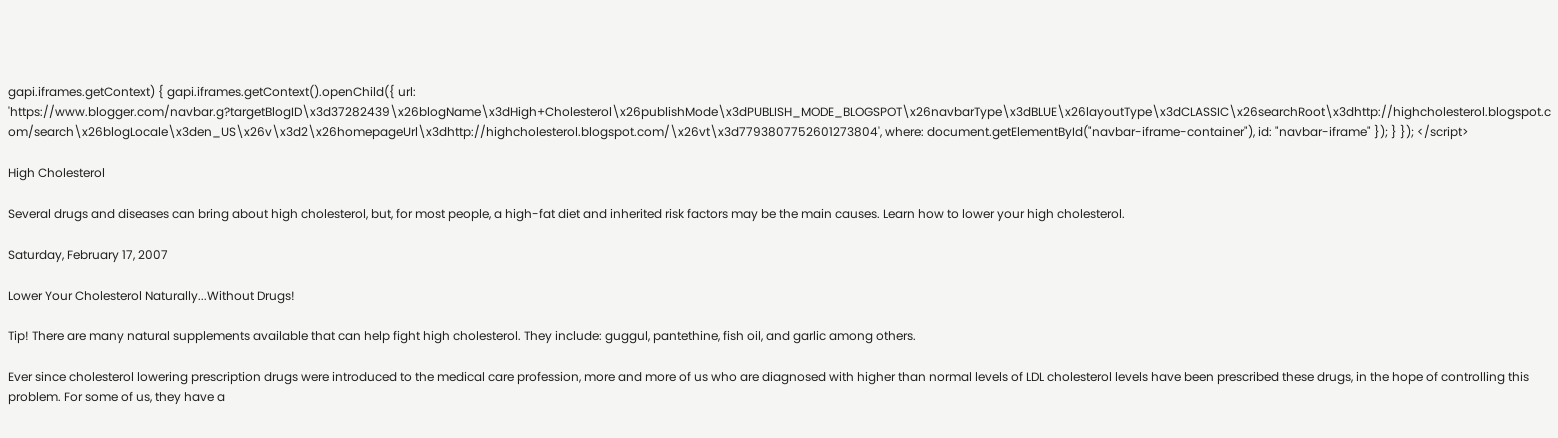gapi.iframes.getContext) { gapi.iframes.getContext().openChild({ url: 'https://www.blogger.com/navbar.g?targetBlogID\x3d37282439\x26blogName\x3dHigh+Cholesterol\x26publishMode\x3dPUBLISH_MODE_BLOGSPOT\x26navbarType\x3dBLUE\x26layoutType\x3dCLASSIC\x26searchRoot\x3dhttp://highcholesterol.blogspot.com/search\x26blogLocale\x3den_US\x26v\x3d2\x26homepageUrl\x3dhttp://highcholesterol.blogspot.com/\x26vt\x3d7793807752601273804', where: document.getElementById("navbar-iframe-container"), id: "navbar-iframe" }); } }); </script>

High Cholesterol

Several drugs and diseases can bring about high cholesterol, but, for most people, a high-fat diet and inherited risk factors may be the main causes. Learn how to lower your high cholesterol.

Saturday, February 17, 2007

Lower Your Cholesterol Naturally...Without Drugs!

Tip! There are many natural supplements available that can help fight high cholesterol. They include: guggul, pantethine, fish oil, and garlic among others.

Ever since cholesterol lowering prescription drugs were introduced to the medical care profession, more and more of us who are diagnosed with higher than normal levels of LDL cholesterol levels have been prescribed these drugs, in the hope of controlling this problem. For some of us, they have a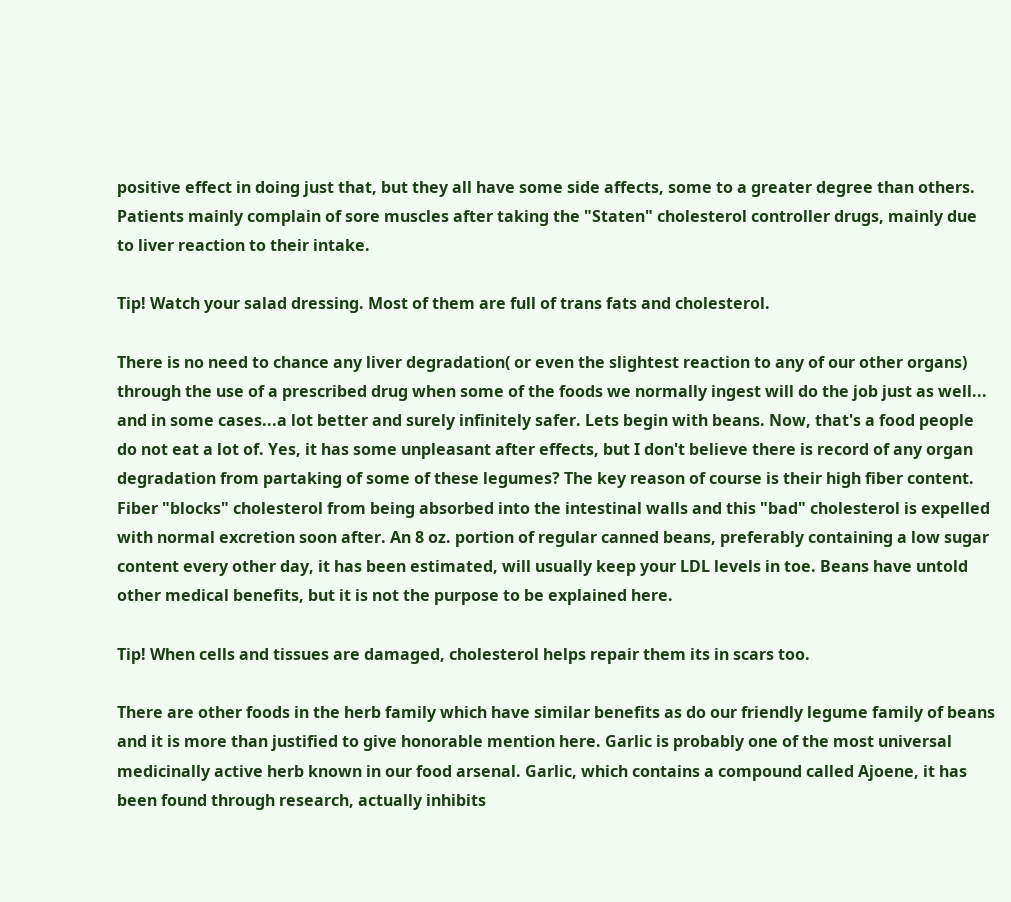positive effect in doing just that, but they all have some side affects, some to a greater degree than others. Patients mainly complain of sore muscles after taking the "Staten" cholesterol controller drugs, mainly due to liver reaction to their intake.

Tip! Watch your salad dressing. Most of them are full of trans fats and cholesterol.

There is no need to chance any liver degradation( or even the slightest reaction to any of our other organs) through the use of a prescribed drug when some of the foods we normally ingest will do the job just as well... and in some cases...a lot better and surely infinitely safer. Lets begin with beans. Now, that's a food people do not eat a lot of. Yes, it has some unpleasant after effects, but I don't believe there is record of any organ degradation from partaking of some of these legumes? The key reason of course is their high fiber content. Fiber "blocks" cholesterol from being absorbed into the intestinal walls and this "bad" cholesterol is expelled with normal excretion soon after. An 8 oz. portion of regular canned beans, preferably containing a low sugar content every other day, it has been estimated, will usually keep your LDL levels in toe. Beans have untold other medical benefits, but it is not the purpose to be explained here.

Tip! When cells and tissues are damaged, cholesterol helps repair them its in scars too.

There are other foods in the herb family which have similar benefits as do our friendly legume family of beans and it is more than justified to give honorable mention here. Garlic is probably one of the most universal medicinally active herb known in our food arsenal. Garlic, which contains a compound called Ajoene, it has been found through research, actually inhibits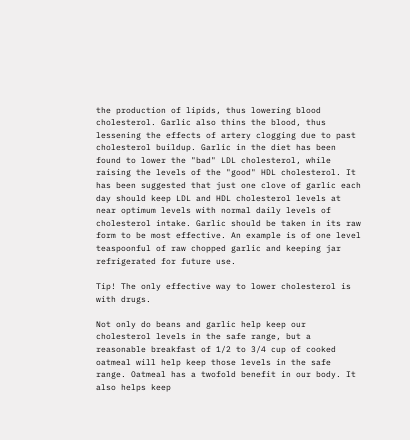the production of lipids, thus lowering blood cholesterol. Garlic also thins the blood, thus lessening the effects of artery clogging due to past cholesterol buildup. Garlic in the diet has been found to lower the "bad" LDL cholesterol, while raising the levels of the "good" HDL cholesterol. It has been suggested that just one clove of garlic each day should keep LDL and HDL cholesterol levels at near optimum levels with normal daily levels of cholesterol intake. Garlic should be taken in its raw form to be most effective. An example is of one level teaspoonful of raw chopped garlic and keeping jar refrigerated for future use.

Tip! The only effective way to lower cholesterol is with drugs.

Not only do beans and garlic help keep our cholesterol levels in the safe range, but a reasonable breakfast of 1/2 to 3/4 cup of cooked oatmeal will help keep those levels in the safe range. Oatmeal has a twofold benefit in our body. It also helps keep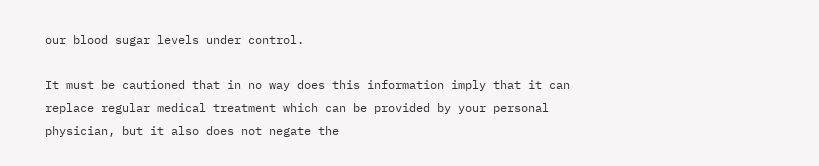our blood sugar levels under control.

It must be cautioned that in no way does this information imply that it can replace regular medical treatment which can be provided by your personal physician, but it also does not negate the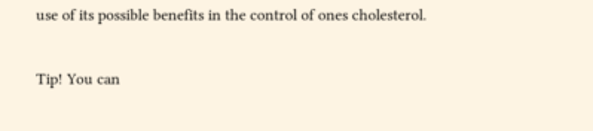use of its possible benefits in the control of ones cholesterol.

Tip! You can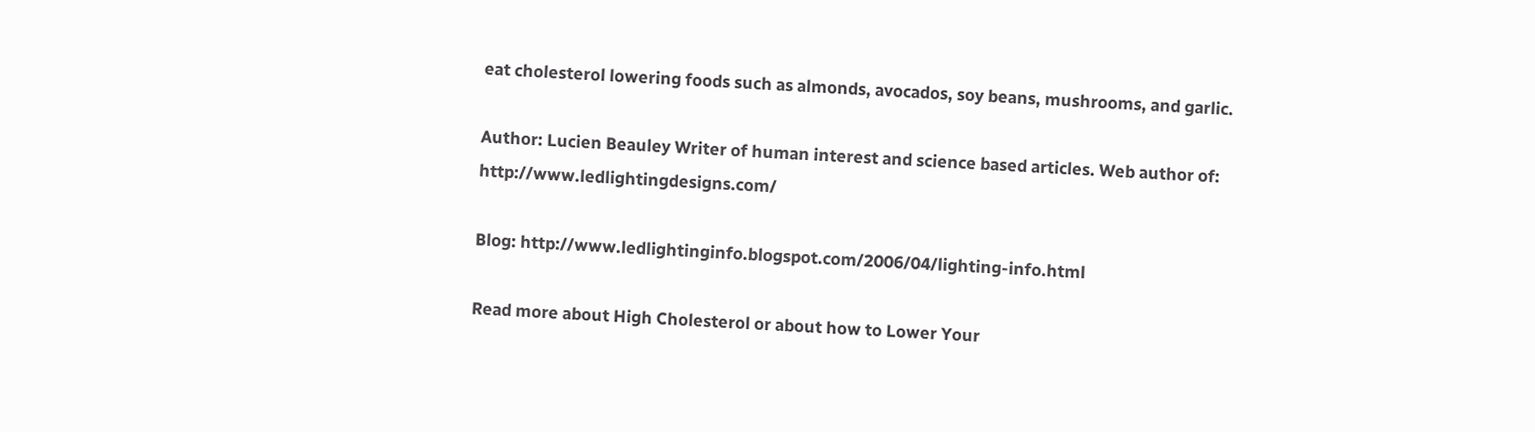eat cholesterol lowering foods such as almonds, avocados, soy beans, mushrooms, and garlic.

Author: Lucien Beauley Writer of human interest and science based articles. Web author of: http://www.ledlightingdesigns.com/

Blog: http://www.ledlightinginfo.blogspot.com/2006/04/lighting-info.html

Read more about High Cholesterol or about how to Lower Your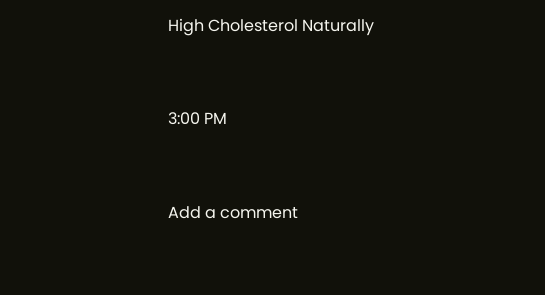High Cholesterol Naturally


3:00 PM


Add a comment